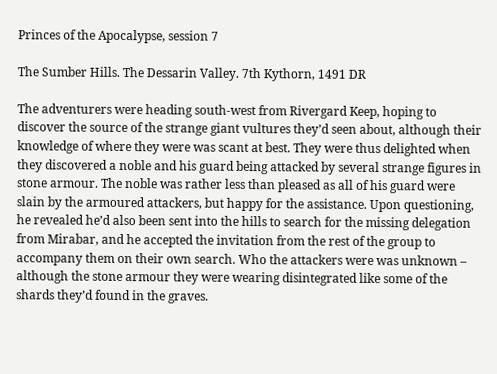Princes of the Apocalypse, session 7

The Sumber Hills. The Dessarin Valley. 7th Kythorn, 1491 DR

The adventurers were heading south-west from Rivergard Keep, hoping to discover the source of the strange giant vultures they’d seen about, although their knowledge of where they were was scant at best. They were thus delighted when they discovered a noble and his guard being attacked by several strange figures in stone armour. The noble was rather less than pleased as all of his guard were slain by the armoured attackers, but happy for the assistance. Upon questioning, he revealed he’d also been sent into the hills to search for the missing delegation from Mirabar, and he accepted the invitation from the rest of the group to accompany them on their own search. Who the attackers were was unknown – although the stone armour they were wearing disintegrated like some of the shards they’d found in the graves.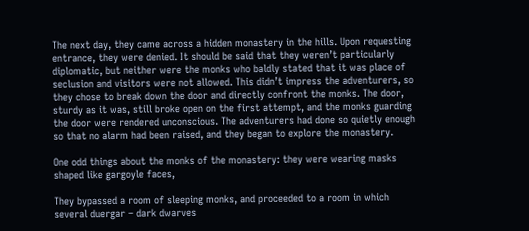The next day, they came across a hidden monastery in the hills. Upon requesting entrance, they were denied. It should be said that they weren’t particularly diplomatic, but neither were the monks who baldly stated that it was place of seclusion and visitors were not allowed. This didn’t impress the adventurers, so they chose to break down the door and directly confront the monks. The door, sturdy as it was, still broke open on the first attempt, and the monks guarding the door were rendered unconscious. The adventurers had done so quietly enough so that no alarm had been raised, and they began to explore the monastery.

One odd things about the monks of the monastery: they were wearing masks shaped like gargoyle faces,

They bypassed a room of sleeping monks, and proceeded to a room in which several duergar – dark dwarves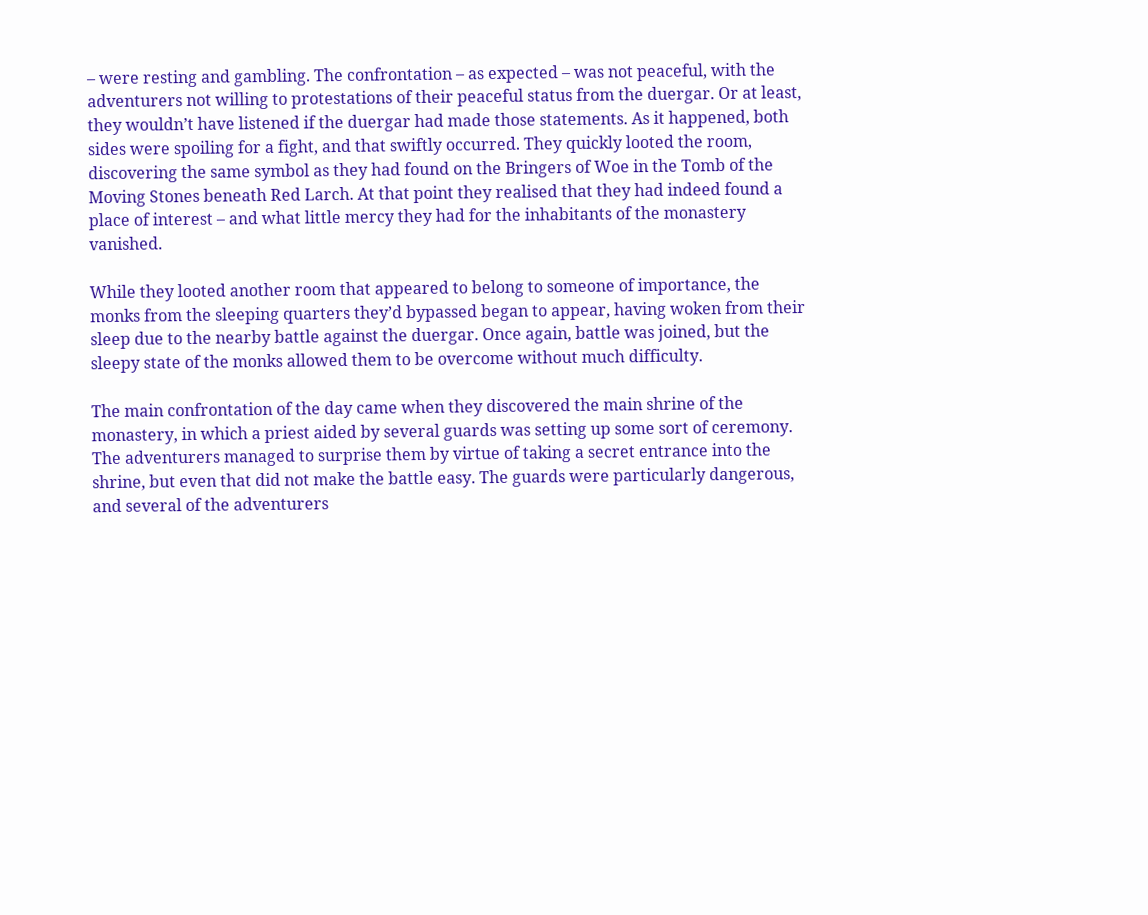– were resting and gambling. The confrontation – as expected – was not peaceful, with the adventurers not willing to protestations of their peaceful status from the duergar. Or at least, they wouldn’t have listened if the duergar had made those statements. As it happened, both sides were spoiling for a fight, and that swiftly occurred. They quickly looted the room, discovering the same symbol as they had found on the Bringers of Woe in the Tomb of the Moving Stones beneath Red Larch. At that point they realised that they had indeed found a place of interest – and what little mercy they had for the inhabitants of the monastery vanished.

While they looted another room that appeared to belong to someone of importance, the monks from the sleeping quarters they’d bypassed began to appear, having woken from their sleep due to the nearby battle against the duergar. Once again, battle was joined, but the sleepy state of the monks allowed them to be overcome without much difficulty.

The main confrontation of the day came when they discovered the main shrine of the monastery, in which a priest aided by several guards was setting up some sort of ceremony. The adventurers managed to surprise them by virtue of taking a secret entrance into the shrine, but even that did not make the battle easy. The guards were particularly dangerous, and several of the adventurers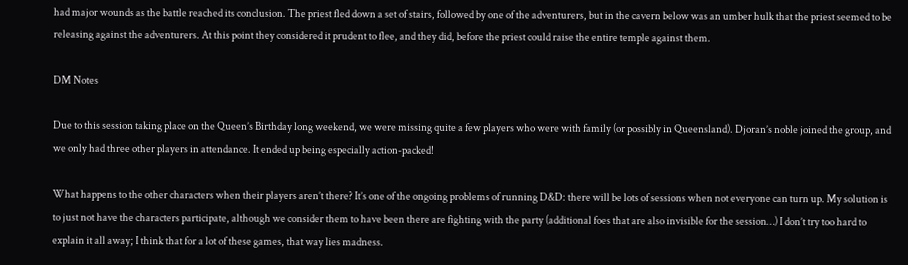had major wounds as the battle reached its conclusion. The priest fled down a set of stairs, followed by one of the adventurers, but in the cavern below was an umber hulk that the priest seemed to be releasing against the adventurers. At this point they considered it prudent to flee, and they did, before the priest could raise the entire temple against them.

DM Notes

Due to this session taking place on the Queen’s Birthday long weekend, we were missing quite a few players who were with family (or possibly in Queensland). Djoran’s noble joined the group, and we only had three other players in attendance. It ended up being especially action-packed!

What happens to the other characters when their players aren’t there? It’s one of the ongoing problems of running D&D: there will be lots of sessions when not everyone can turn up. My solution is to just not have the characters participate, although we consider them to have been there are fighting with the party (additional foes that are also invisible for the session…) I don’t try too hard to explain it all away; I think that for a lot of these games, that way lies madness.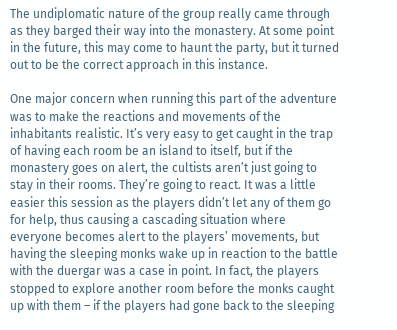The undiplomatic nature of the group really came through as they barged their way into the monastery. At some point in the future, this may come to haunt the party, but it turned out to be the correct approach in this instance.

One major concern when running this part of the adventure was to make the reactions and movements of the inhabitants realistic. It’s very easy to get caught in the trap of having each room be an island to itself, but if the monastery goes on alert, the cultists aren’t just going to stay in their rooms. They’re going to react. It was a little easier this session as the players didn’t let any of them go for help, thus causing a cascading situation where everyone becomes alert to the players’ movements, but having the sleeping monks wake up in reaction to the battle with the duergar was a case in point. In fact, the players stopped to explore another room before the monks caught up with them – if the players had gone back to the sleeping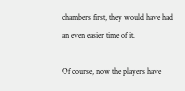chambers first, they would have had an even easier time of it.

Of course, now the players have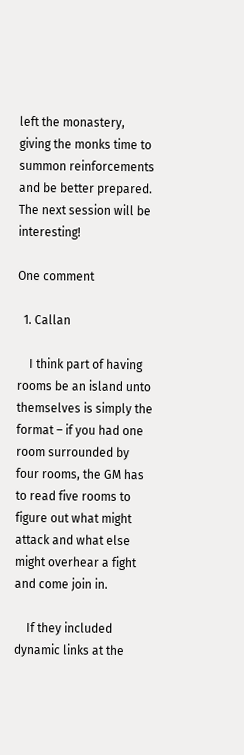left the monastery, giving the monks time to summon reinforcements and be better prepared. The next session will be interesting!

One comment

  1. Callan

    I think part of having rooms be an island unto themselves is simply the format – if you had one room surrounded by four rooms, the GM has to read five rooms to figure out what might attack and what else might overhear a fight and come join in.

    If they included dynamic links at the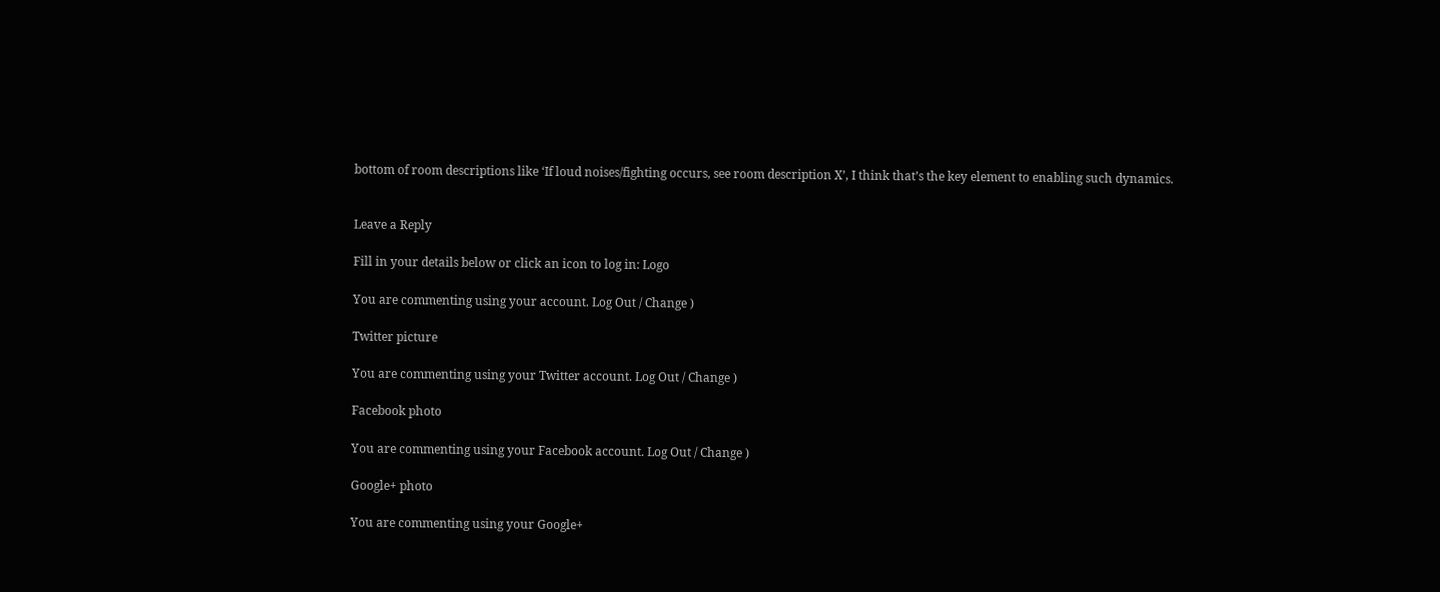bottom of room descriptions like ‘If loud noises/fighting occurs, see room description X’, I think that’s the key element to enabling such dynamics.


Leave a Reply

Fill in your details below or click an icon to log in: Logo

You are commenting using your account. Log Out / Change )

Twitter picture

You are commenting using your Twitter account. Log Out / Change )

Facebook photo

You are commenting using your Facebook account. Log Out / Change )

Google+ photo

You are commenting using your Google+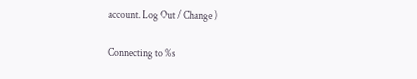account. Log Out / Change )

Connecting to %s